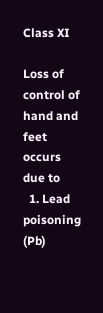Class XI

Loss of control of hand and feet occurs due to
  1. Lead poisoning (Pb)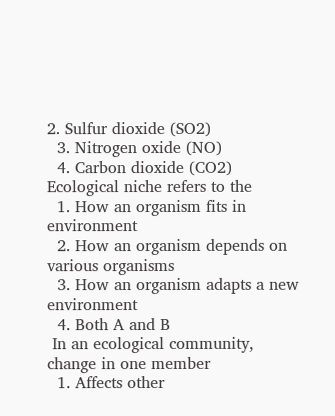2. Sulfur dioxide (SO2)
  3. Nitrogen oxide (NO)
  4. Carbon dioxide (CO2)
Ecological niche refers to the
  1. How an organism fits in environment
  2. How an organism depends on various organisms
  3. How an organism adapts a new environment
  4. Both A and B
 In an ecological community, change in one member
  1. Affects other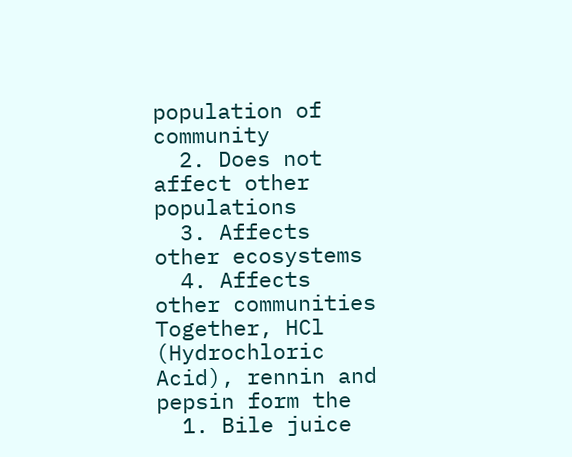population of community
  2. Does not affect other populations
  3. Affects other ecosystems
  4. Affects other communities
Together, HCl (Hydrochloric Acid), rennin and pepsin form the
  1. Bile juice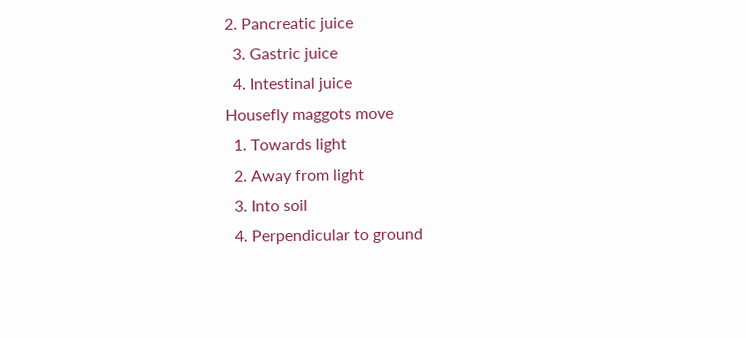2. Pancreatic juice
  3. Gastric juice
  4. Intestinal juice
Housefly maggots move
  1. Towards light
  2. Away from light
  3. Into soil
  4. Perpendicular to ground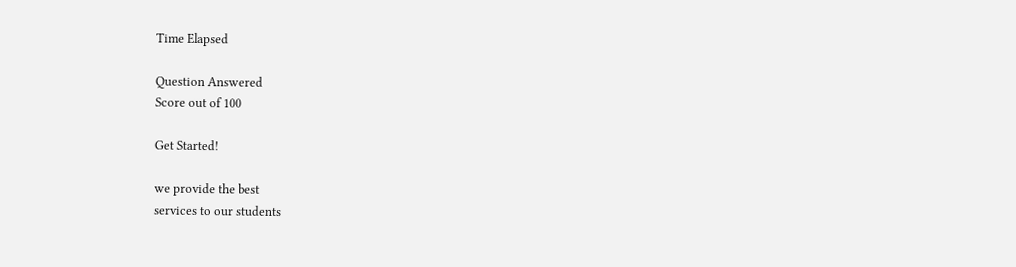Time Elapsed

Question Answered
Score out of 100

Get Started!

we provide the best
services to our students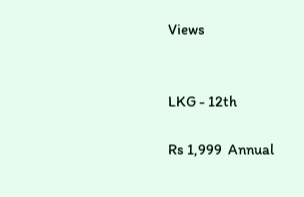Views


LKG - 12th

Rs 1,999  Annual